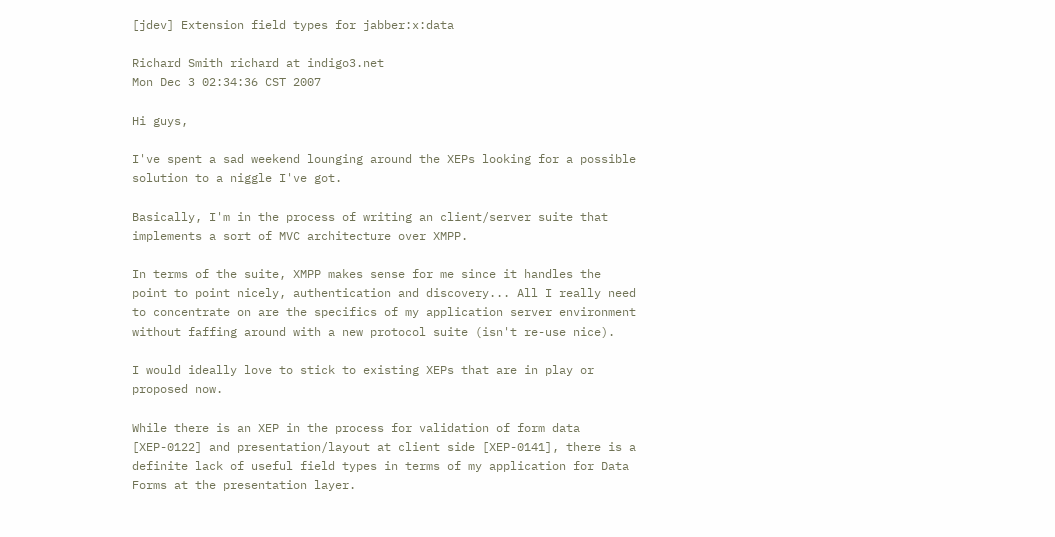[jdev] Extension field types for jabber:x:data

Richard Smith richard at indigo3.net
Mon Dec 3 02:34:36 CST 2007

Hi guys,

I've spent a sad weekend lounging around the XEPs looking for a possible
solution to a niggle I've got.

Basically, I'm in the process of writing an client/server suite that
implements a sort of MVC architecture over XMPP.

In terms of the suite, XMPP makes sense for me since it handles the
point to point nicely, authentication and discovery... All I really need
to concentrate on are the specifics of my application server environment
without faffing around with a new protocol suite (isn't re-use nice).

I would ideally love to stick to existing XEPs that are in play or
proposed now.

While there is an XEP in the process for validation of form data
[XEP-0122] and presentation/layout at client side [XEP-0141], there is a
definite lack of useful field types in terms of my application for Data
Forms at the presentation layer.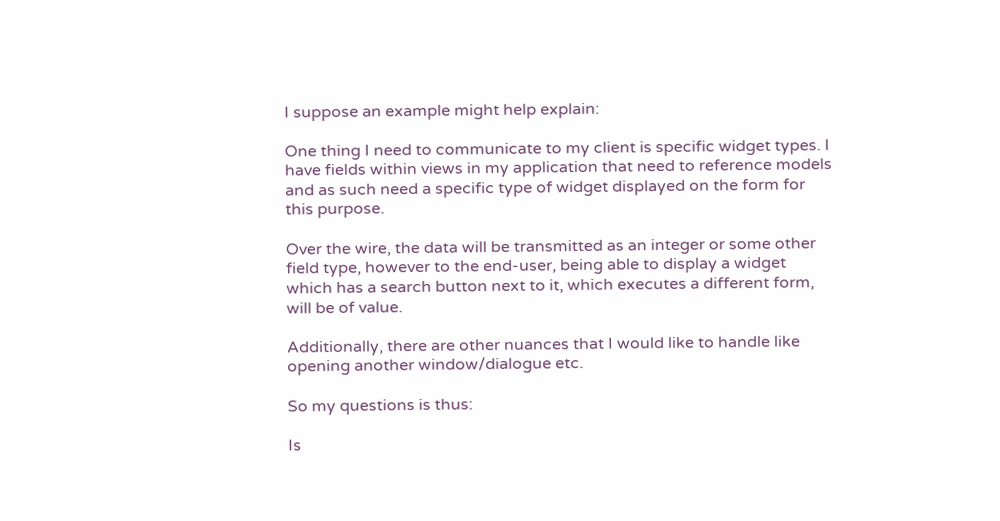I suppose an example might help explain:

One thing I need to communicate to my client is specific widget types. I
have fields within views in my application that need to reference models
and as such need a specific type of widget displayed on the form for
this purpose.

Over the wire, the data will be transmitted as an integer or some other
field type, however to the end-user, being able to display a widget
which has a search button next to it, which executes a different form,
will be of value.

Additionally, there are other nuances that I would like to handle like
opening another window/dialogue etc.

So my questions is thus:

Is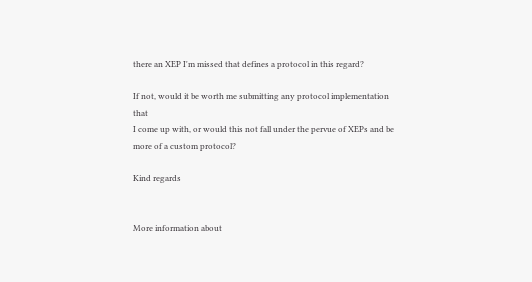there an XEP I'm missed that defines a protocol in this regard?

If not, would it be worth me submitting any protocol implementation that
I come up with, or would this not fall under the pervue of XEPs and be
more of a custom protocol?

Kind regards


More information about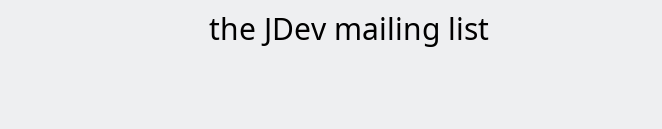the JDev mailing list